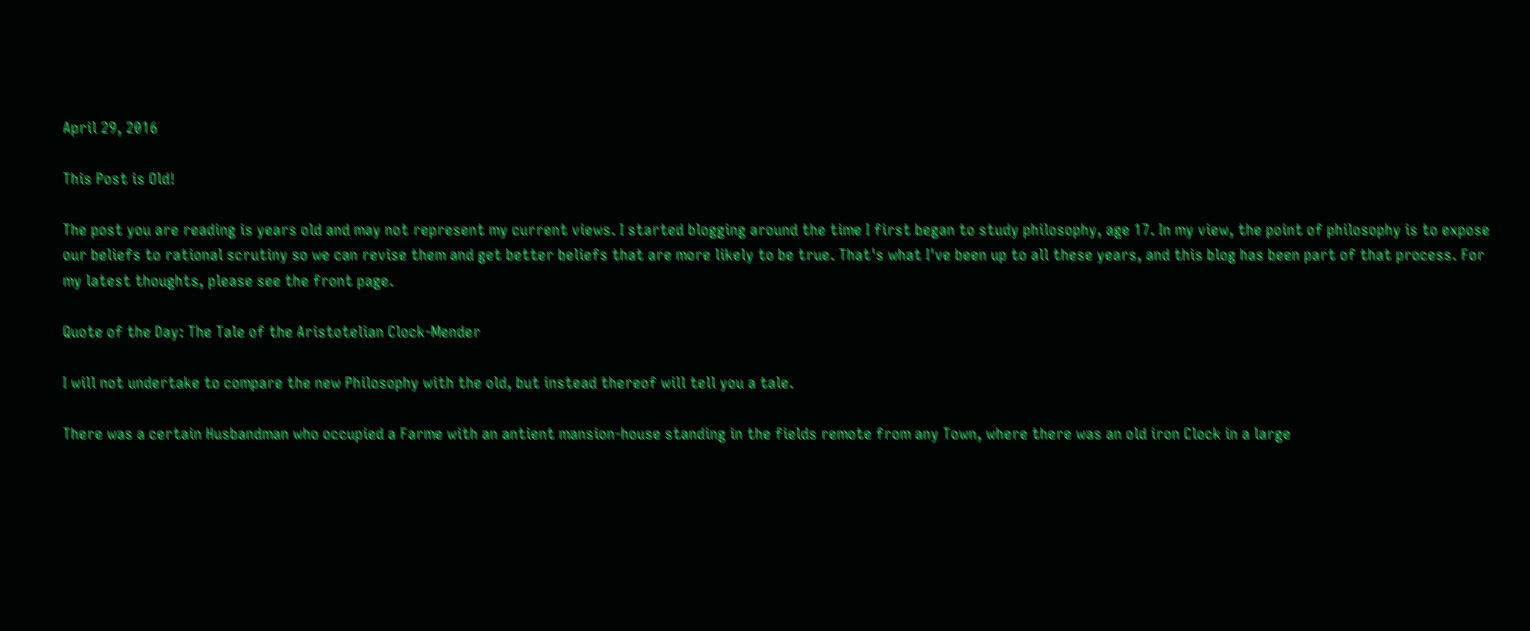April 29, 2016

This Post is Old!

The post you are reading is years old and may not represent my current views. I started blogging around the time I first began to study philosophy, age 17. In my view, the point of philosophy is to expose our beliefs to rational scrutiny so we can revise them and get better beliefs that are more likely to be true. That's what I've been up to all these years, and this blog has been part of that process. For my latest thoughts, please see the front page.

Quote of the Day: The Tale of the Aristotelian Clock-Mender

I will not undertake to compare the new Philosophy with the old, but instead thereof will tell you a tale.

There was a certain Husbandman who occupied a Farme with an antient mansion-house standing in the fields remote from any Town, where there was an old iron Clock in a large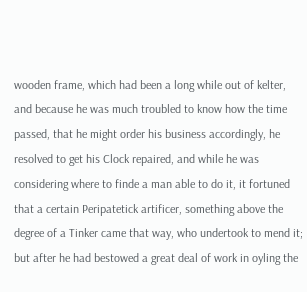wooden frame, which had been a long while out of kelter, and because he was much troubled to know how the time passed, that he might order his business accordingly, he resolved to get his Clock repaired, and while he was considering where to finde a man able to do it, it fortuned that a certain Peripatetick artificer, something above the degree of a Tinker came that way, who undertook to mend it; but after he had bestowed a great deal of work in oyling the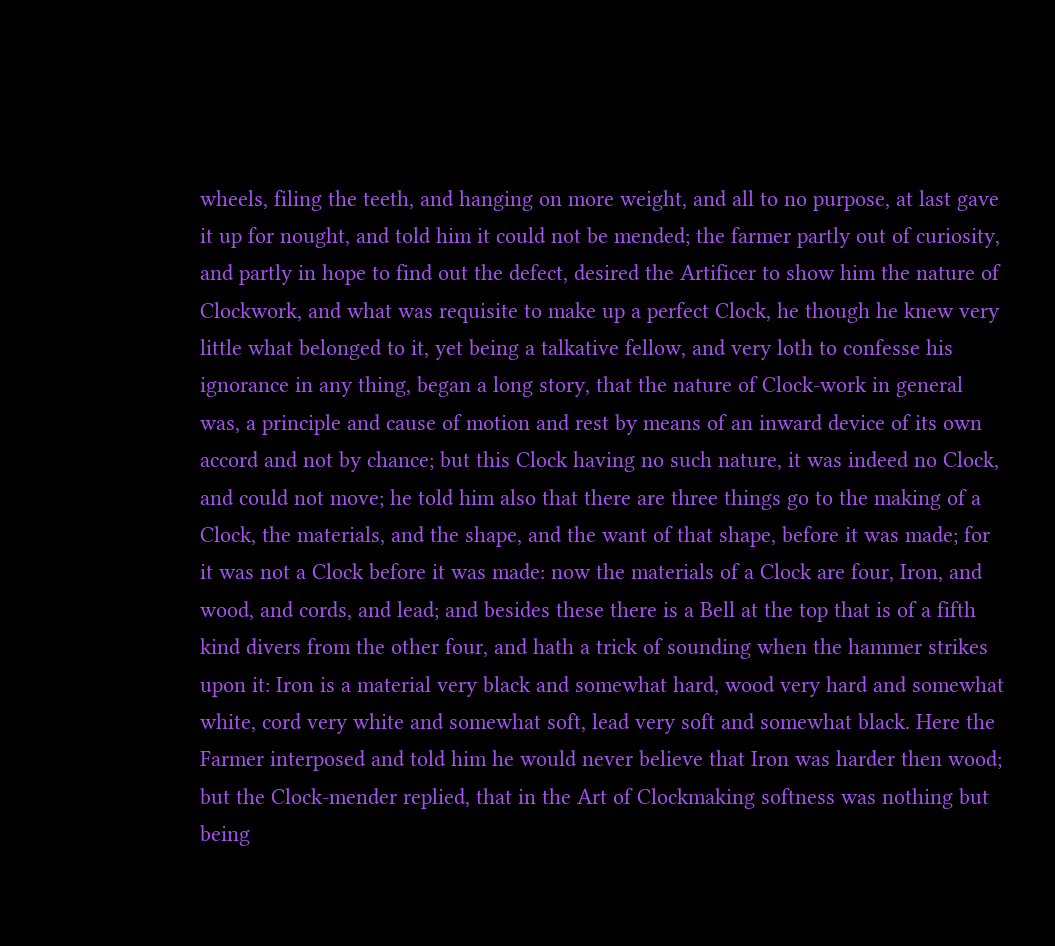wheels, filing the teeth, and hanging on more weight, and all to no purpose, at last gave it up for nought, and told him it could not be mended; the farmer partly out of curiosity, and partly in hope to find out the defect, desired the Artificer to show him the nature of Clockwork, and what was requisite to make up a perfect Clock, he though he knew very little what belonged to it, yet being a talkative fellow, and very loth to confesse his ignorance in any thing, began a long story, that the nature of Clock-work in general was, a principle and cause of motion and rest by means of an inward device of its own accord and not by chance; but this Clock having no such nature, it was indeed no Clock, and could not move; he told him also that there are three things go to the making of a Clock, the materials, and the shape, and the want of that shape, before it was made; for it was not a Clock before it was made: now the materials of a Clock are four, Iron, and wood, and cords, and lead; and besides these there is a Bell at the top that is of a fifth kind divers from the other four, and hath a trick of sounding when the hammer strikes upon it: Iron is a material very black and somewhat hard, wood very hard and somewhat white, cord very white and somewhat soft, lead very soft and somewhat black. Here the Farmer interposed and told him he would never believe that Iron was harder then wood; but the Clock-mender replied, that in the Art of Clockmaking softness was nothing but being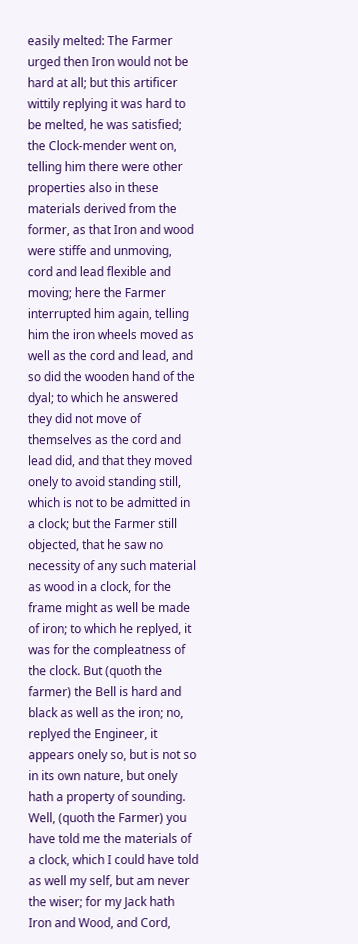easily melted: The Farmer urged then Iron would not be hard at all; but this artificer wittily replying it was hard to be melted, he was satisfied; the Clock-mender went on, telling him there were other properties also in these materials derived from the former, as that Iron and wood were stiffe and unmoving, cord and lead flexible and moving; here the Farmer interrupted him again, telling him the iron wheels moved as well as the cord and lead, and so did the wooden hand of the dyal; to which he answered they did not move of themselves as the cord and lead did, and that they moved onely to avoid standing still, which is not to be admitted in a clock; but the Farmer still objected, that he saw no necessity of any such material as wood in a clock, for the frame might as well be made of iron; to which he replyed, it was for the compleatness of the clock. But (quoth the farmer) the Bell is hard and black as well as the iron; no, replyed the Engineer, it appears onely so, but is not so in its own nature, but onely hath a property of sounding. Well, (quoth the Farmer) you have told me the materials of a clock, which I could have told as well my self, but am never the wiser; for my Jack hath Iron and Wood, and Cord,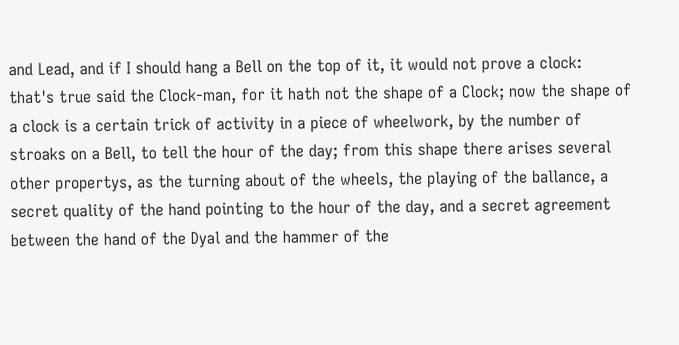and Lead, and if I should hang a Bell on the top of it, it would not prove a clock: that's true said the Clock-man, for it hath not the shape of a Clock; now the shape of a clock is a certain trick of activity in a piece of wheelwork, by the number of stroaks on a Bell, to tell the hour of the day; from this shape there arises several other propertys, as the turning about of the wheels, the playing of the ballance, a secret quality of the hand pointing to the hour of the day, and a secret agreement between the hand of the Dyal and the hammer of the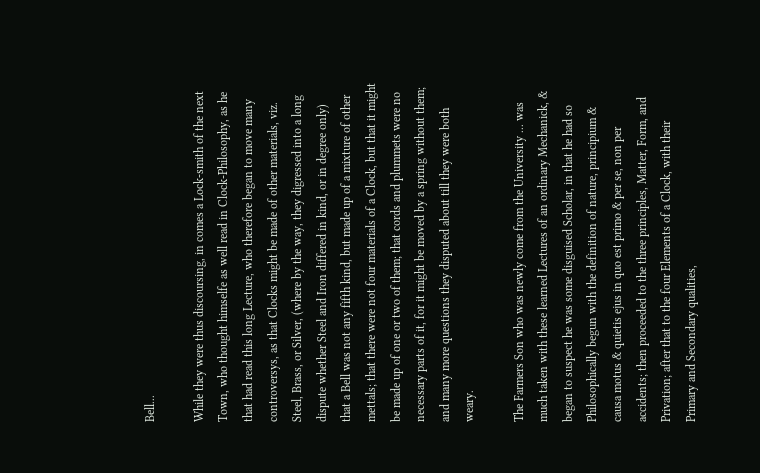Bell...

While they were thus discoursing, in comes a Lock-smith of the next Town, who thought himselfe as well read in Clock-Philosophy, as he that had read this long Lecture, who therefore began to move many controversys, as that Clocks might be made of other materials, viz. Steel, Brass, or Silver, (where by the way, they digressed into a long dispute whether Steel and Iron differed in kind, or in degree only) that a Bell was not any fifth kind, but made up of a mixture of other mettals; that there were not four materials of a Clock, but that it might be made up of one or two of them; that cords and plummets were no necessary parts of it, for it might be moved by a spring without them; and many more questions they disputed about till they were both weary.

The Farmers Son who was newly come from the University ... was much taken with these learned Lectures of an ordinary Mechanick, & began to suspect he was some disguised Scholar, in that he had so Philosophically begun with the definition of nature, principium & causa motus & quietis ejus in quo est primo & per se, non per accidents; then proceeded to the three principles, Matter, Form, and Privation; after that to the four Elements of a Clock, with their Primary and Secondary qualities,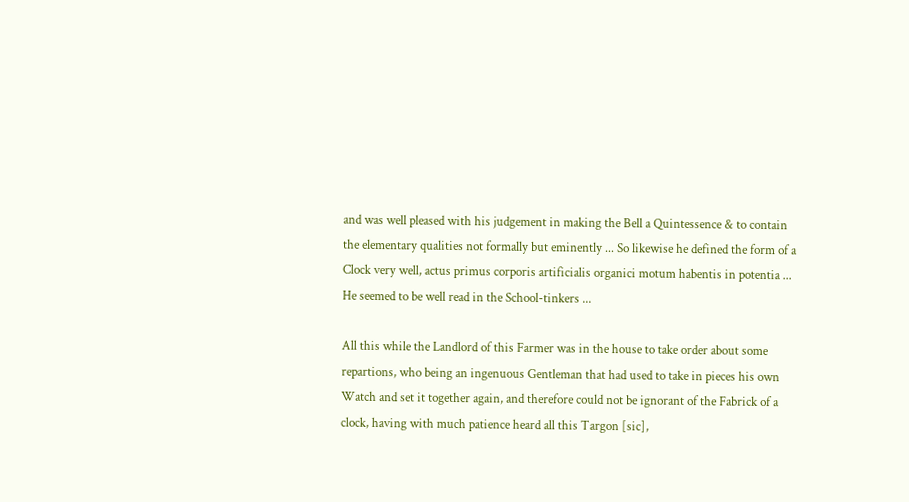and was well pleased with his judgement in making the Bell a Quintessence & to contain the elementary qualities not formally but eminently ... So likewise he defined the form of a Clock very well, actus primus corporis artificialis organici motum habentis in potentia ... He seemed to be well read in the School-tinkers ...

All this while the Landlord of this Farmer was in the house to take order about some repartions, who being an ingenuous Gentleman that had used to take in pieces his own Watch and set it together again, and therefore could not be ignorant of the Fabrick of a clock, having with much patience heard all this Targon [sic],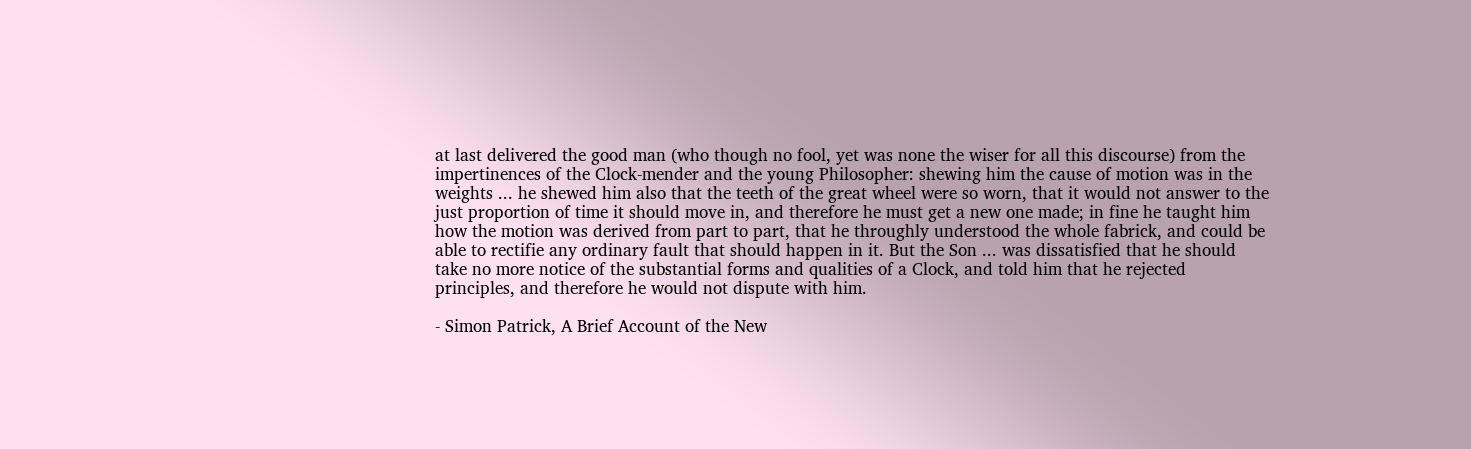at last delivered the good man (who though no fool, yet was none the wiser for all this discourse) from the impertinences of the Clock-mender and the young Philosopher: shewing him the cause of motion was in the weights ... he shewed him also that the teeth of the great wheel were so worn, that it would not answer to the just proportion of time it should move in, and therefore he must get a new one made; in fine he taught him how the motion was derived from part to part, that he throughly understood the whole fabrick, and could be able to rectifie any ordinary fault that should happen in it. But the Son ... was dissatisfied that he should take no more notice of the substantial forms and qualities of a Clock, and told him that he rejected principles, and therefore he would not dispute with him.

- Simon Patrick, A Brief Account of the New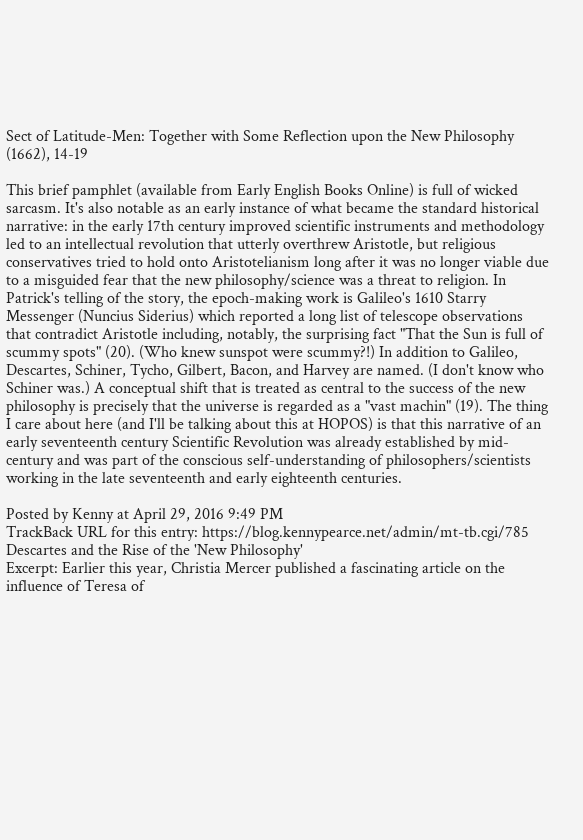Sect of Latitude-Men: Together with Some Reflection upon the New Philosophy (1662), 14-19

This brief pamphlet (available from Early English Books Online) is full of wicked sarcasm. It's also notable as an early instance of what became the standard historical narrative: in the early 17th century improved scientific instruments and methodology led to an intellectual revolution that utterly overthrew Aristotle, but religious conservatives tried to hold onto Aristotelianism long after it was no longer viable due to a misguided fear that the new philosophy/science was a threat to religion. In Patrick's telling of the story, the epoch-making work is Galileo's 1610 Starry Messenger (Nuncius Siderius) which reported a long list of telescope observations that contradict Aristotle including, notably, the surprising fact "That the Sun is full of scummy spots" (20). (Who knew sunspot were scummy?!) In addition to Galileo, Descartes, Schiner, Tycho, Gilbert, Bacon, and Harvey are named. (I don't know who Schiner was.) A conceptual shift that is treated as central to the success of the new philosophy is precisely that the universe is regarded as a "vast machin" (19). The thing I care about here (and I'll be talking about this at HOPOS) is that this narrative of an early seventeenth century Scientific Revolution was already established by mid-century and was part of the conscious self-understanding of philosophers/scientists working in the late seventeenth and early eighteenth centuries.

Posted by Kenny at April 29, 2016 9:49 PM
TrackBack URL for this entry: https://blog.kennypearce.net/admin/mt-tb.cgi/785
Descartes and the Rise of the 'New Philosophy'
Excerpt: Earlier this year, Christia Mercer published a fascinating article on the influence of Teresa of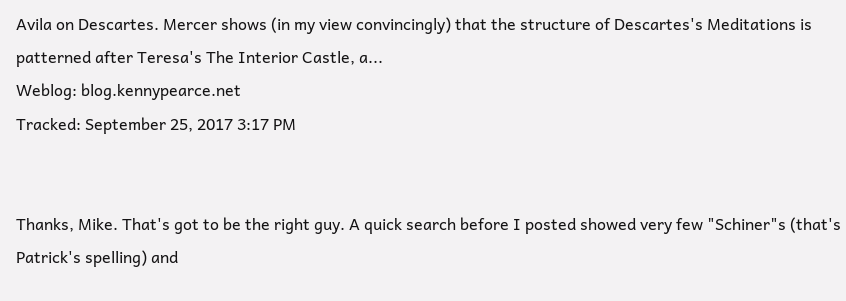Avila on Descartes. Mercer shows (in my view convincingly) that the structure of Descartes's Meditations is patterned after Teresa's The Interior Castle, a...
Weblog: blog.kennypearce.net
Tracked: September 25, 2017 3:17 PM


Thanks, Mike. That's got to be the right guy. A quick search before I posted showed very few "Schiner"s (that's Patrick's spelling) and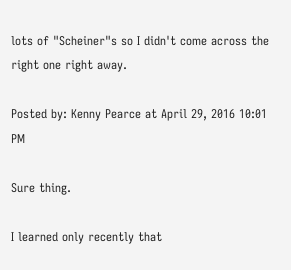lots of "Scheiner"s so I didn't come across the right one right away.

Posted by: Kenny Pearce at April 29, 2016 10:01 PM

Sure thing.

I learned only recently that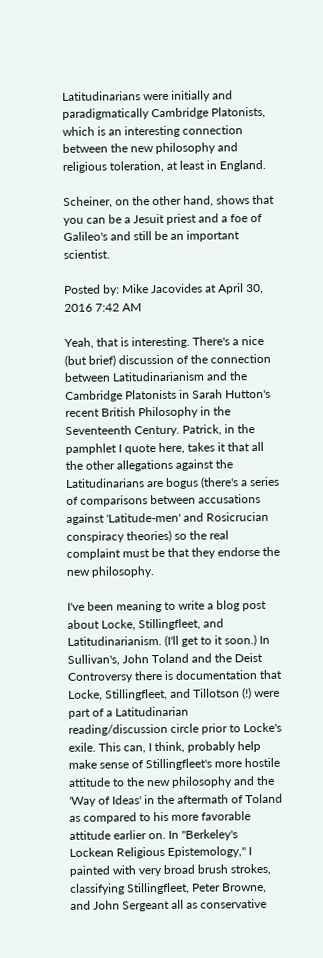Latitudinarians were initially and paradigmatically Cambridge Platonists, which is an interesting connection between the new philosophy and religious toleration, at least in England.

Scheiner, on the other hand, shows that you can be a Jesuit priest and a foe of Galileo's and still be an important scientist.

Posted by: Mike Jacovides at April 30, 2016 7:42 AM

Yeah, that is interesting. There's a nice (but brief) discussion of the connection between Latitudinarianism and the Cambridge Platonists in Sarah Hutton's recent British Philosophy in the Seventeenth Century. Patrick, in the pamphlet I quote here, takes it that all the other allegations against the Latitudinarians are bogus (there's a series of comparisons between accusations against 'Latitude-men' and Rosicrucian conspiracy theories) so the real complaint must be that they endorse the new philosophy.

I've been meaning to write a blog post about Locke, Stillingfleet, and Latitudinarianism. (I'll get to it soon.) In Sullivan's, John Toland and the Deist Controversy there is documentation that Locke, Stillingfleet, and Tillotson (!) were part of a Latitudinarian reading/discussion circle prior to Locke's exile. This can, I think, probably help make sense of Stillingfleet's more hostile attitude to the new philosophy and the 'Way of Ideas' in the aftermath of Toland as compared to his more favorable attitude earlier on. In "Berkeley's Lockean Religious Epistemology," I painted with very broad brush strokes, classifying Stillingfleet, Peter Browne, and John Sergeant all as conservative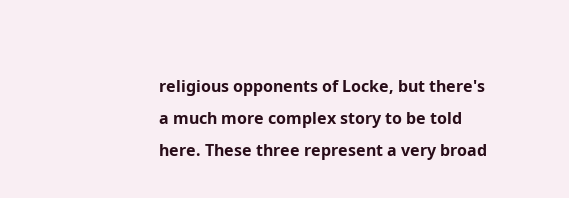religious opponents of Locke, but there's a much more complex story to be told here. These three represent a very broad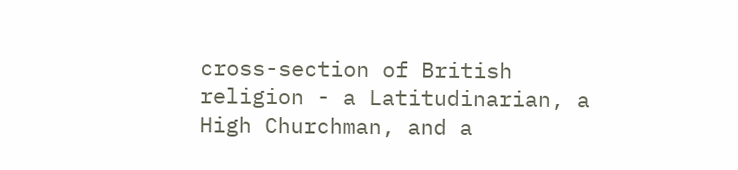cross-section of British religion - a Latitudinarian, a High Churchman, and a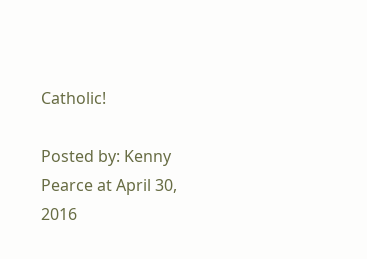Catholic!

Posted by: Kenny Pearce at April 30, 2016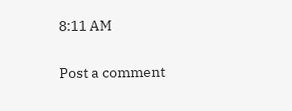8:11 AM

Post a comment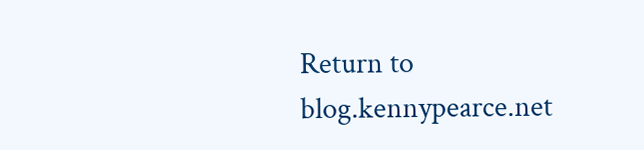Return to blog.kennypearce.net